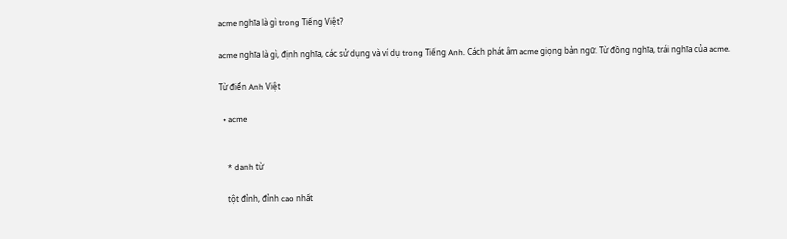acme nghĩa là gì trong Tiếng Việt?

acme nghĩa là gì, định nghĩa, các sử dụng và ví dụ trong Tiếng Anh. Cách phát âm acme giọng bản ngữ. Từ đồng nghĩa, trái nghĩa của acme.

Từ điển Anh Việt

  • acme


    * danh từ

    tột đỉnh, đỉnh cao nhất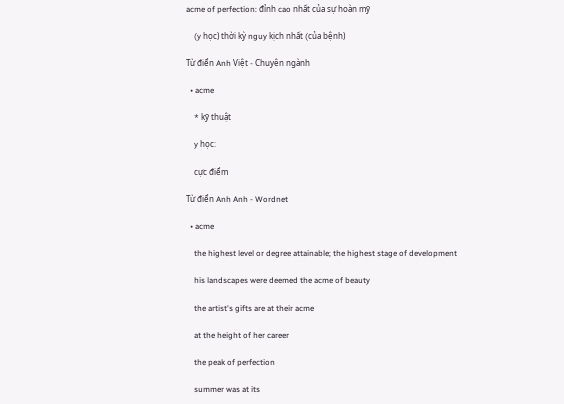acme of perfection: đỉnh cao nhất của sự hoàn mỹ

    (y học) thời kỳ nguy kịch nhất (của bệnh)

Từ điển Anh Việt - Chuyên ngành

  • acme

    * kỹ thuật

    y học:

    cực điểm

Từ điển Anh Anh - Wordnet

  • acme

    the highest level or degree attainable; the highest stage of development

    his landscapes were deemed the acme of beauty

    the artist's gifts are at their acme

    at the height of her career

    the peak of perfection

    summer was at its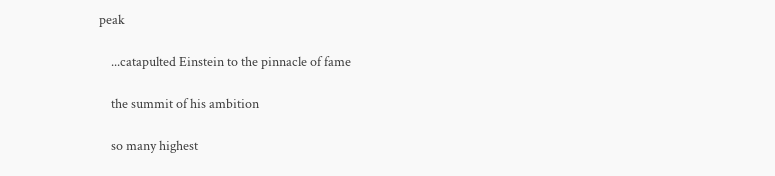peak

    ...catapulted Einstein to the pinnacle of fame

    the summit of his ambition

    so many highest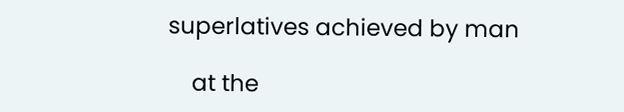superlatives achieved by man

    at the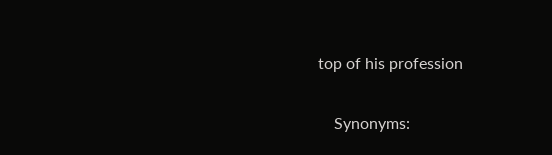top of his profession

    Synonyms: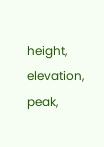height, elevation, peak,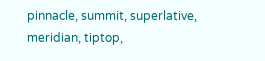pinnacle, summit, superlative, meridian, tiptop,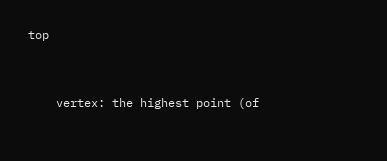top


    vertex: the highest point (of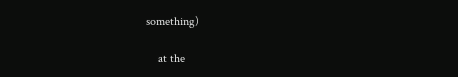something)

    at the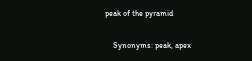peak of the pyramid

    Synonyms: peak, apex